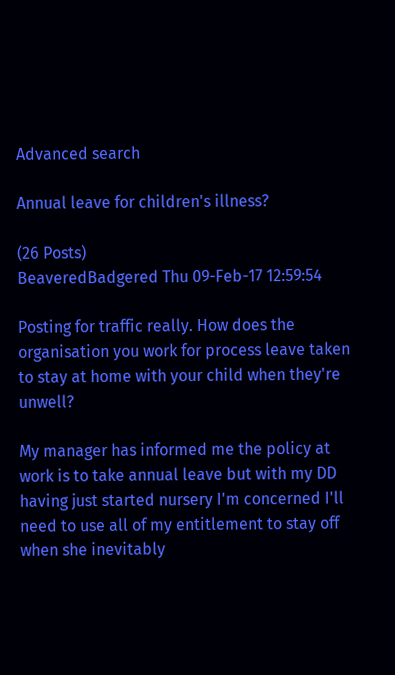Advanced search

Annual leave for children's illness?

(26 Posts)
BeaveredBadgered Thu 09-Feb-17 12:59:54

Posting for traffic really. How does the organisation you work for process leave taken to stay at home with your child when they're unwell?

My manager has informed me the policy at work is to take annual leave but with my DD having just started nursery I'm concerned I'll need to use all of my entitlement to stay off when she inevitably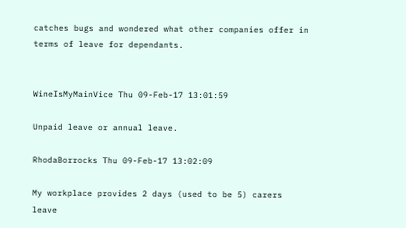catches bugs and wondered what other companies offer in terms of leave for dependants.


WineIsMyMainVice Thu 09-Feb-17 13:01:59

Unpaid leave or annual leave.

RhodaBorrocks Thu 09-Feb-17 13:02:09

My workplace provides 2 days (used to be 5) carers leave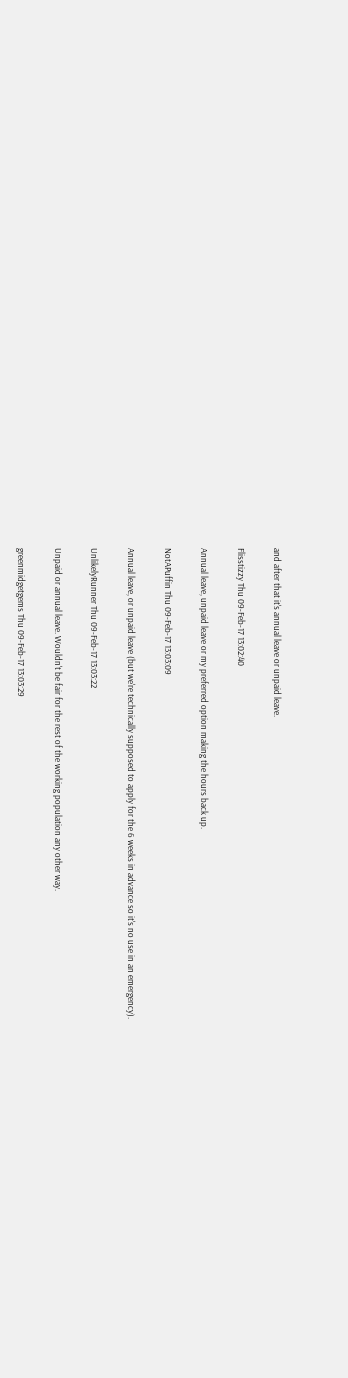and after that it's annual leave or unpaid leave.

Flisstizzy Thu 09-Feb-17 13:02:40

Annual leave, unpaid leave or my preferred option making the hours back up.

NotAPuffin Thu 09-Feb-17 13:03:09

Annual leave, or unpaid leave (but we're technically supposed to apply for the 6 weeks in advance so it's no use in an emergency).

UnlikelyRunner Thu 09-Feb-17 13:03:22

Unpaid or annual leave. Wouldn't be fair for the rest of the working population any other way.

greenmidgetgems Thu 09-Feb-17 13:03:29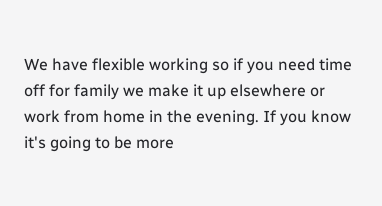We have flexible working so if you need time off for family we make it up elsewhere or work from home in the evening. If you know it's going to be more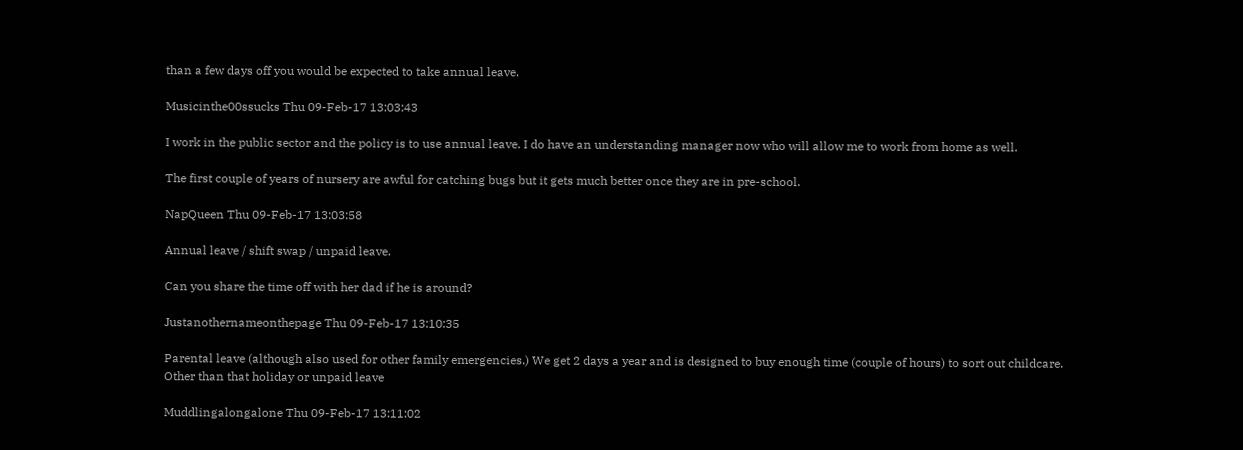than a few days off you would be expected to take annual leave.

Musicinthe00ssucks Thu 09-Feb-17 13:03:43

I work in the public sector and the policy is to use annual leave. I do have an understanding manager now who will allow me to work from home as well.

The first couple of years of nursery are awful for catching bugs but it gets much better once they are in pre-school.

NapQueen Thu 09-Feb-17 13:03:58

Annual leave / shift swap / unpaid leave.

Can you share the time off with her dad if he is around?

Justanothernameonthepage Thu 09-Feb-17 13:10:35

Parental leave (although also used for other family emergencies.) We get 2 days a year and is designed to buy enough time (couple of hours) to sort out childcare. Other than that holiday or unpaid leave

Muddlingalongalone Thu 09-Feb-17 13:11:02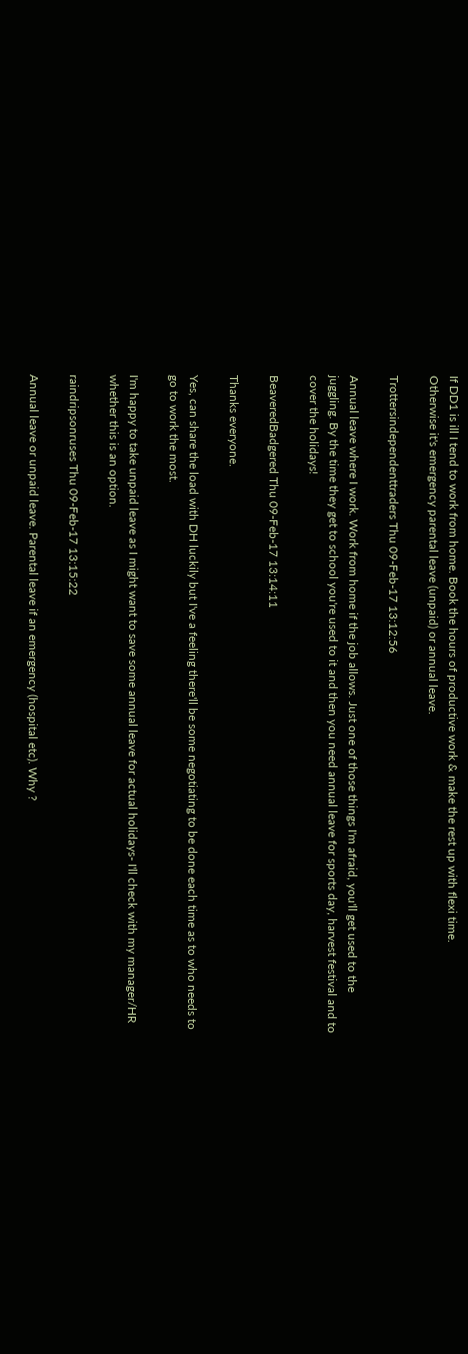If DD1 is ill I tend to work from home. Book the hours of productive work & make the rest up with flexi time.
Otherwise it's emergency parental leave (unpaid) or annual leave.

Trottersindependenttraders Thu 09-Feb-17 13:12:56

Annual leave where I work. Work from home if the job allows. Just one of those things I'm afraid, you'll get used to the juggling. By the time they get to school you're used to it and then you need annual leave for sports day, harvest festival and to cover the holidays!

BeaveredBadgered Thu 09-Feb-17 13:14:11

Thanks everyone.

Yes, can share the load with DH luckily but I've a feeling there'll be some negotiating to be done each time as to who needs to go to work the most.

I'm happy to take unpaid leave as I might want to save some annual leave for actual holidays- I'll check with my manager/HR whether this is an option.

raindripsonruses Thu 09-Feb-17 13:15:22

Annual leave or unpaid leave. Parental leave if an emergency (hospital etc). Why ?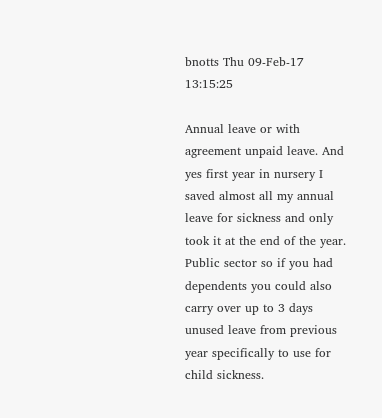bnotts Thu 09-Feb-17 13:15:25

Annual leave or with agreement unpaid leave. And yes first year in nursery I saved almost all my annual leave for sickness and only took it at the end of the year. Public sector so if you had dependents you could also carry over up to 3 days unused leave from previous year specifically to use for child sickness.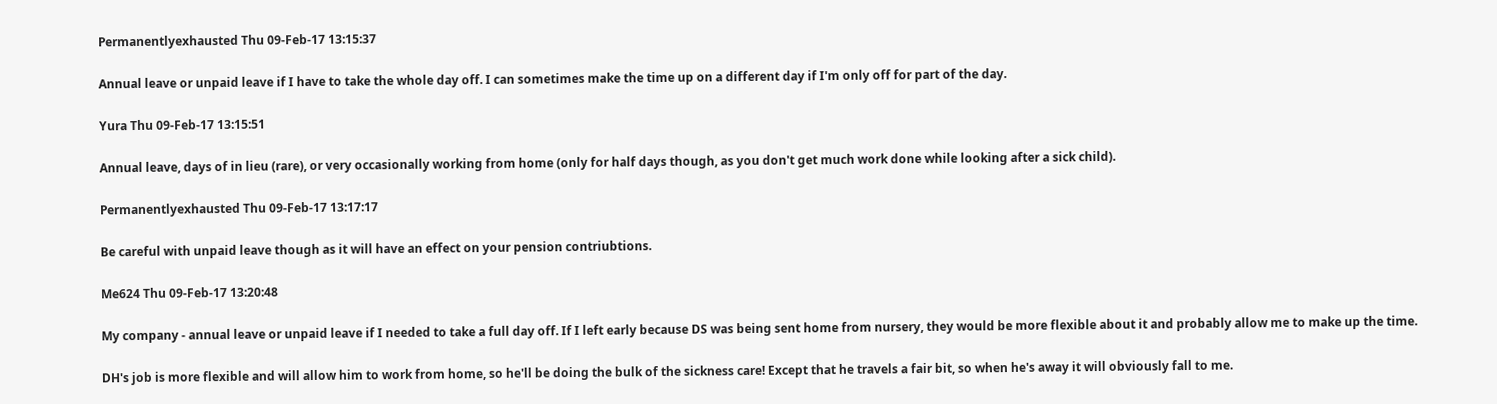Permanentlyexhausted Thu 09-Feb-17 13:15:37

Annual leave or unpaid leave if I have to take the whole day off. I can sometimes make the time up on a different day if I'm only off for part of the day.

Yura Thu 09-Feb-17 13:15:51

Annual leave, days of in lieu (rare), or very occasionally working from home (only for half days though, as you don't get much work done while looking after a sick child).

Permanentlyexhausted Thu 09-Feb-17 13:17:17

Be careful with unpaid leave though as it will have an effect on your pension contriubtions.

Me624 Thu 09-Feb-17 13:20:48

My company - annual leave or unpaid leave if I needed to take a full day off. If I left early because DS was being sent home from nursery, they would be more flexible about it and probably allow me to make up the time.

DH's job is more flexible and will allow him to work from home, so he'll be doing the bulk of the sickness care! Except that he travels a fair bit, so when he's away it will obviously fall to me.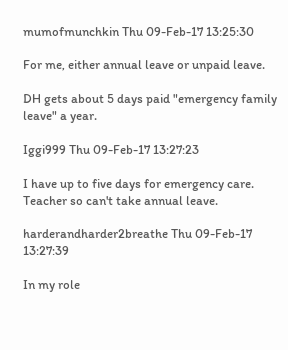mumofmunchkin Thu 09-Feb-17 13:25:30

For me, either annual leave or unpaid leave.

DH gets about 5 days paid "emergency family leave" a year.

Iggi999 Thu 09-Feb-17 13:27:23

I have up to five days for emergency care. Teacher so can't take annual leave.

harderandharder2breathe Thu 09-Feb-17 13:27:39

In my role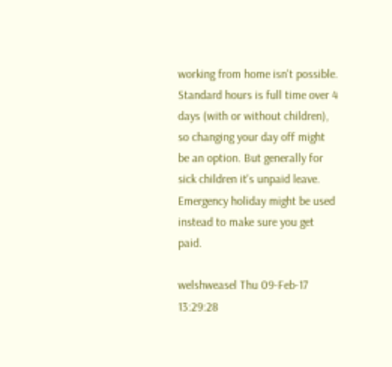working from home isn't possible. Standard hours is full time over 4 days (with or without children), so changing your day off might be an option. But generally for sick children it's unpaid leave. Emergency holiday might be used instead to make sure you get paid.

welshweasel Thu 09-Feb-17 13:29:28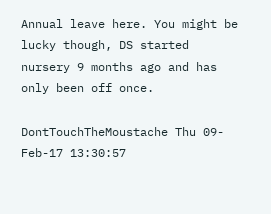Annual leave here. You might be lucky though, DS started nursery 9 months ago and has only been off once.

DontTouchTheMoustache Thu 09-Feb-17 13:30:57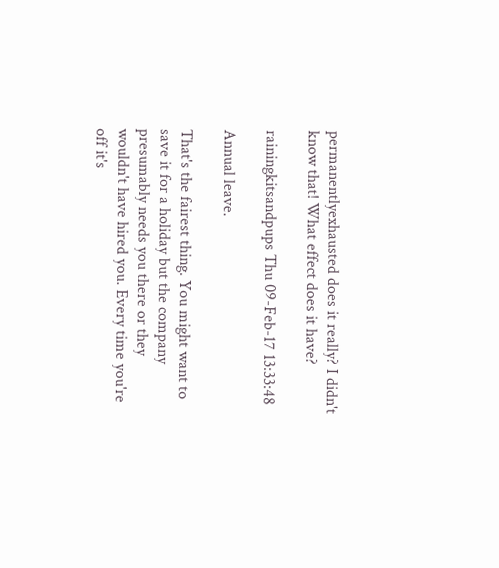permanentlyexhausted does it really? I didn't know that! What effect does it have?

rainingkitsandpups Thu 09-Feb-17 13:33:48

Annual leave.

That's the fairest thing. You might want to save it for a holiday but the company presumably needs you there or they wouldn't have hired you. Every time you're off it's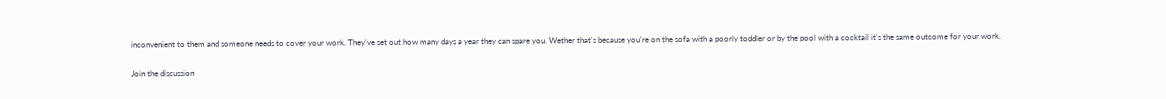inconvenient to them and someone needs to cover your work. They've set out how many days a year they can spare you. Wether that's because you're on the sofa with a poorly toddler or by the pool with a cocktail it's the same outcome for your work.

Join the discussion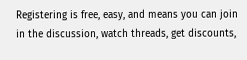Registering is free, easy, and means you can join in the discussion, watch threads, get discounts,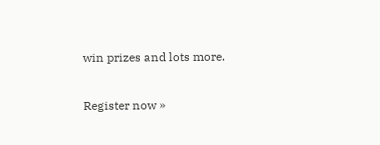win prizes and lots more.

Register now »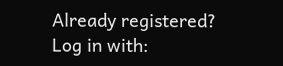Already registered? Log in with: